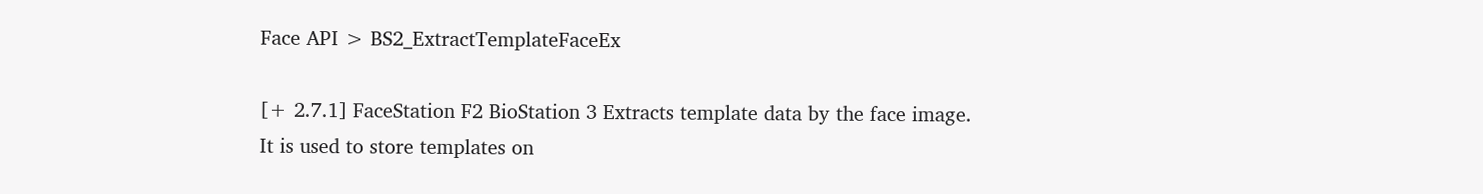Face API > BS2_ExtractTemplateFaceEx

[+ 2.7.1] FaceStation F2 BioStation 3 Extracts template data by the face image.
It is used to store templates on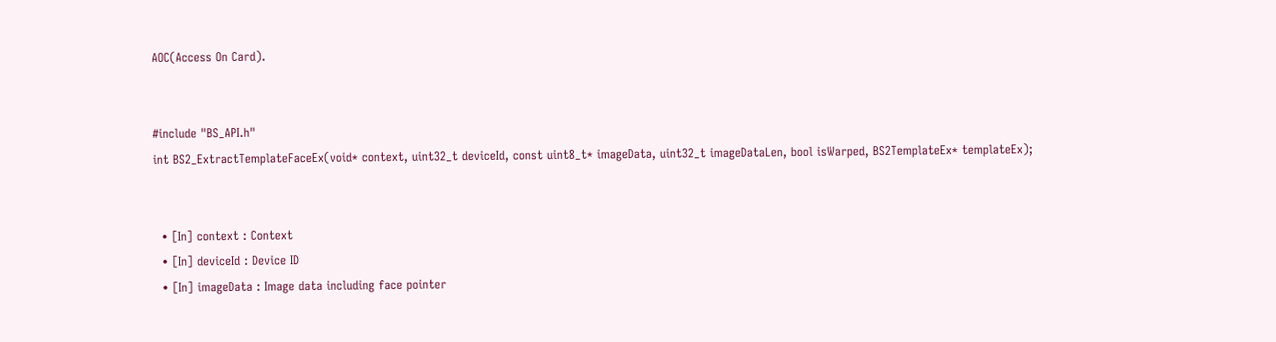AOC(Access On Card).


#include "BS_API.h"
int BS2_ExtractTemplateFaceEx(void* context, uint32_t deviceId, const uint8_t* imageData, uint32_t imageDataLen, bool isWarped, BS2TemplateEx* templateEx);


  • [In] context : Context
  • [In] deviceId : Device ID
  • [In] imageData : Image data including face pointer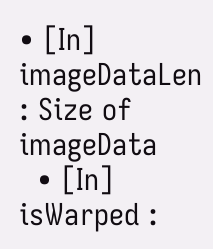• [In] imageDataLen : Size of imageData
  • [In] isWarped :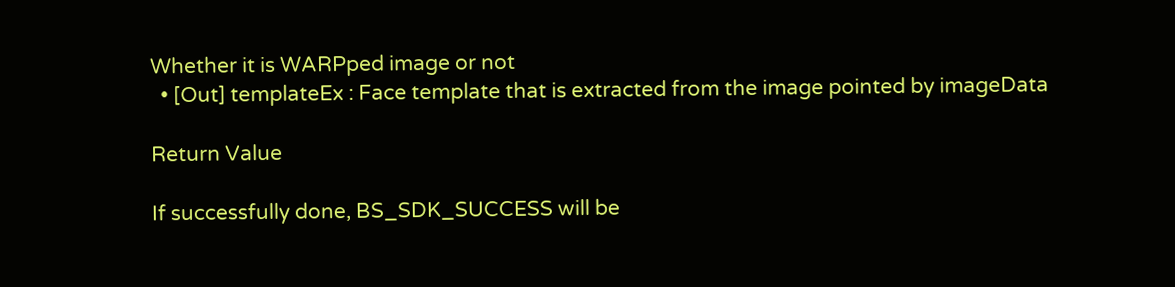Whether it is WARPped image or not
  • [Out] templateEx : Face template that is extracted from the image pointed by imageData

Return Value

If successfully done, BS_SDK_SUCCESS will be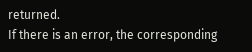returned.
If there is an error, the corresponding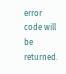error code will be returned.